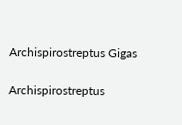Archispirostreptus Gigas

Archispirostreptus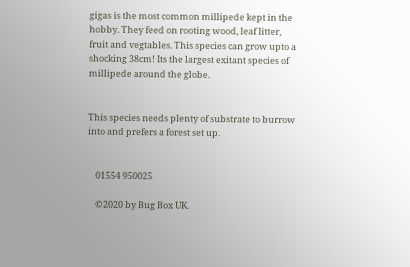gigas is the most common millipede kept in the hobby. They feed on rooting wood, leaf litter, fruit and vegtables. This species can grow upto a shocking 38cm! Its the largest exitant species of millipede around the globe.


This species needs plenty of substrate to burrow into and prefers a forest set up.


    01554 950025

    ©2020 by Bug Box UK.